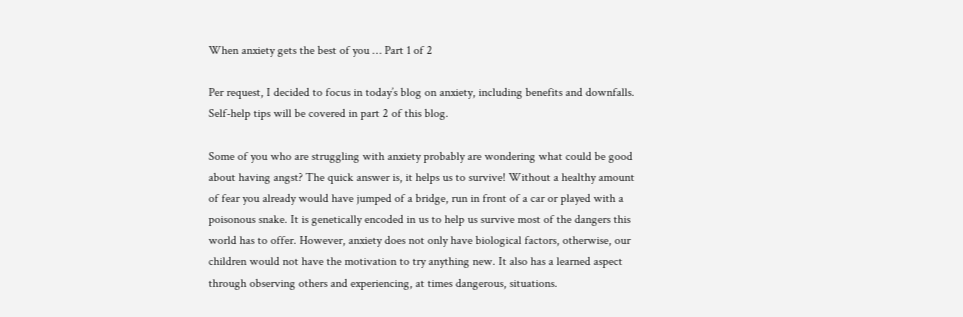When anxiety gets the best of you … Part 1 of 2

Per request, I decided to focus in today’s blog on anxiety, including benefits and downfalls. Self-help tips will be covered in part 2 of this blog.

Some of you who are struggling with anxiety probably are wondering what could be good about having angst? The quick answer is, it helps us to survive! Without a healthy amount of fear you already would have jumped of a bridge, run in front of a car or played with a poisonous snake. It is genetically encoded in us to help us survive most of the dangers this world has to offer. However, anxiety does not only have biological factors, otherwise, our children would not have the motivation to try anything new. It also has a learned aspect through observing others and experiencing, at times dangerous, situations.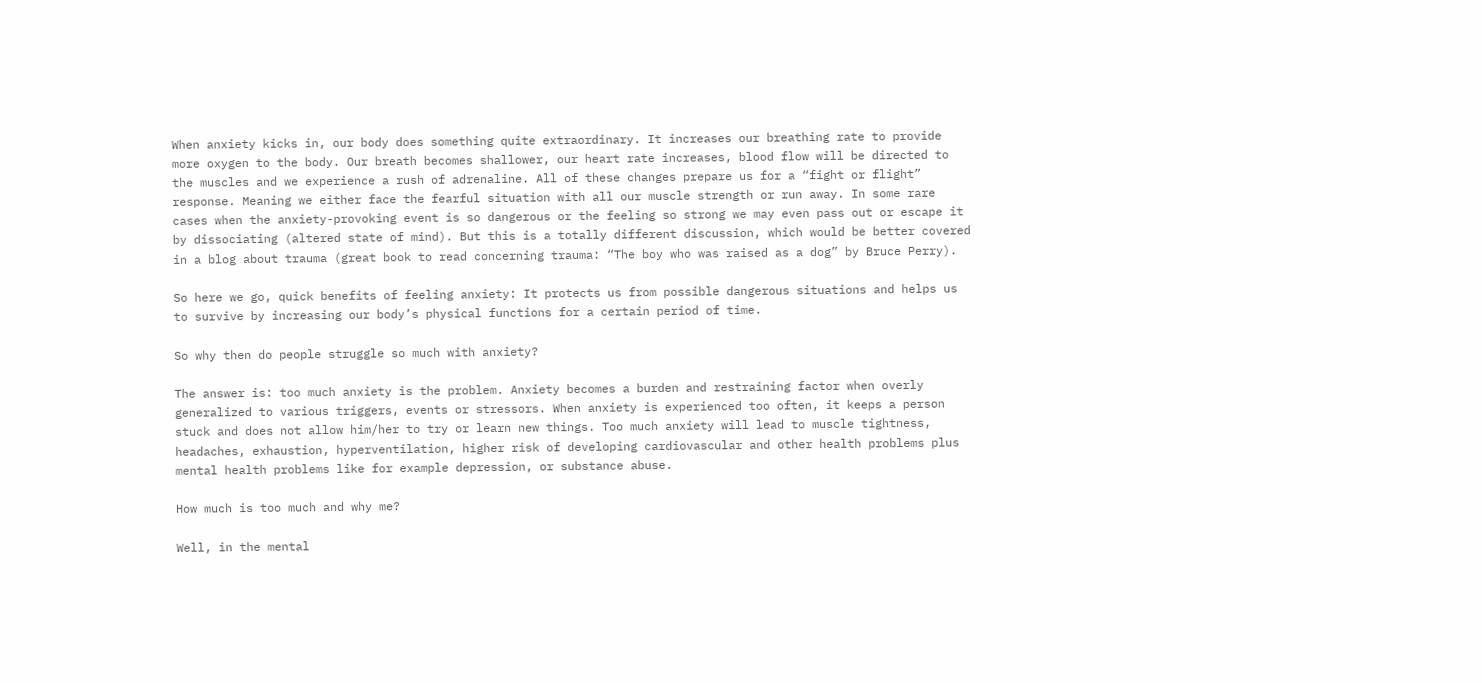When anxiety kicks in, our body does something quite extraordinary. It increases our breathing rate to provide more oxygen to the body. Our breath becomes shallower, our heart rate increases, blood flow will be directed to the muscles and we experience a rush of adrenaline. All of these changes prepare us for a “fight or flight” response. Meaning we either face the fearful situation with all our muscle strength or run away. In some rare cases when the anxiety-provoking event is so dangerous or the feeling so strong we may even pass out or escape it by dissociating (altered state of mind). But this is a totally different discussion, which would be better covered in a blog about trauma (great book to read concerning trauma: “The boy who was raised as a dog” by Bruce Perry).

So here we go, quick benefits of feeling anxiety: It protects us from possible dangerous situations and helps us to survive by increasing our body’s physical functions for a certain period of time.

So why then do people struggle so much with anxiety?

The answer is: too much anxiety is the problem. Anxiety becomes a burden and restraining factor when overly generalized to various triggers, events or stressors. When anxiety is experienced too often, it keeps a person stuck and does not allow him/her to try or learn new things. Too much anxiety will lead to muscle tightness, headaches, exhaustion, hyperventilation, higher risk of developing cardiovascular and other health problems plus mental health problems like for example depression, or substance abuse.

How much is too much and why me?

Well, in the mental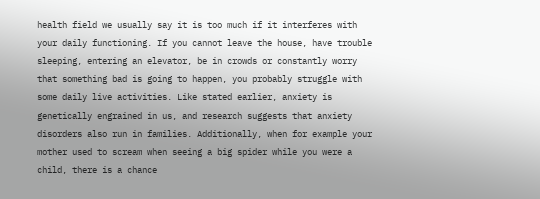health field we usually say it is too much if it interferes with your daily functioning. If you cannot leave the house, have trouble sleeping, entering an elevator, be in crowds or constantly worry that something bad is going to happen, you probably struggle with some daily live activities. Like stated earlier, anxiety is genetically engrained in us, and research suggests that anxiety disorders also run in families. Additionally, when for example your mother used to scream when seeing a big spider while you were a child, there is a chance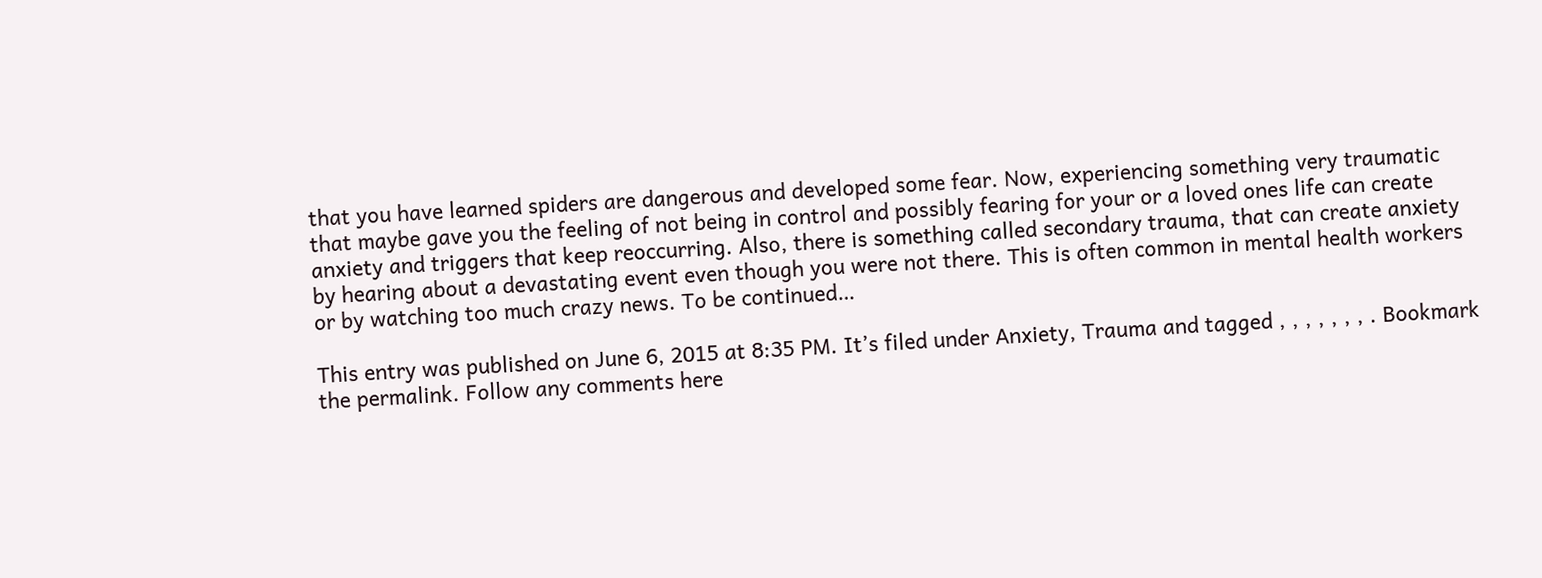that you have learned spiders are dangerous and developed some fear. Now, experiencing something very traumatic that maybe gave you the feeling of not being in control and possibly fearing for your or a loved ones life can create anxiety and triggers that keep reoccurring. Also, there is something called secondary trauma, that can create anxiety by hearing about a devastating event even though you were not there. This is often common in mental health workers or by watching too much crazy news. To be continued…

This entry was published on June 6, 2015 at 8:35 PM. It’s filed under Anxiety, Trauma and tagged , , , , , , , . Bookmark the permalink. Follow any comments here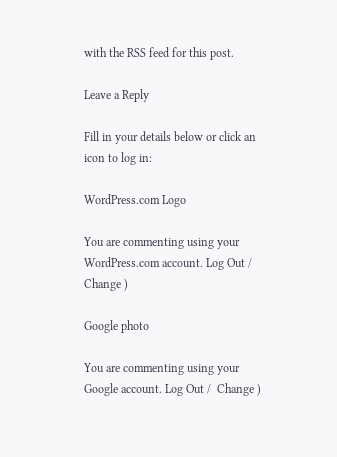with the RSS feed for this post.

Leave a Reply

Fill in your details below or click an icon to log in:

WordPress.com Logo

You are commenting using your WordPress.com account. Log Out /  Change )

Google photo

You are commenting using your Google account. Log Out /  Change )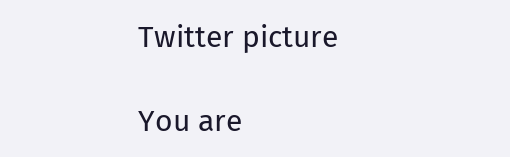Twitter picture

You are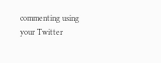commenting using your Twitter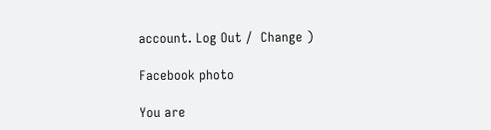account. Log Out /  Change )

Facebook photo

You are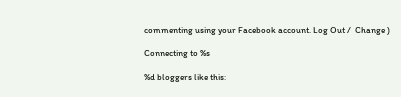commenting using your Facebook account. Log Out /  Change )

Connecting to %s

%d bloggers like this: